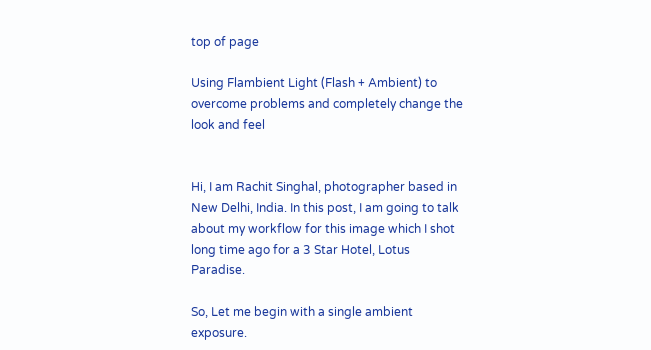top of page

Using Flambient Light (Flash + Ambient) to overcome problems and completely change the look and feel


Hi, I am Rachit Singhal, photographer based in New Delhi, India. In this post, I am going to talk about my workflow for this image which I shot long time ago for a 3 Star Hotel, Lotus Paradise.

So, Let me begin with a single ambient exposure.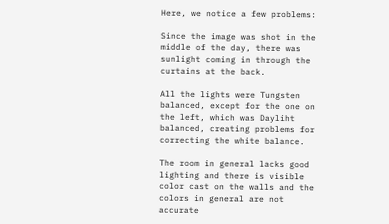Here, we notice a few problems:

Since the image was shot in the middle of the day, there was sunlight coming in through the curtains at the back.

All the lights were Tungsten balanced, except for the one on the left, which was Dayliht balanced, creating problems for correcting the white balance.

The room in general lacks good lighting and there is visible color cast on the walls and the colors in general are not accurate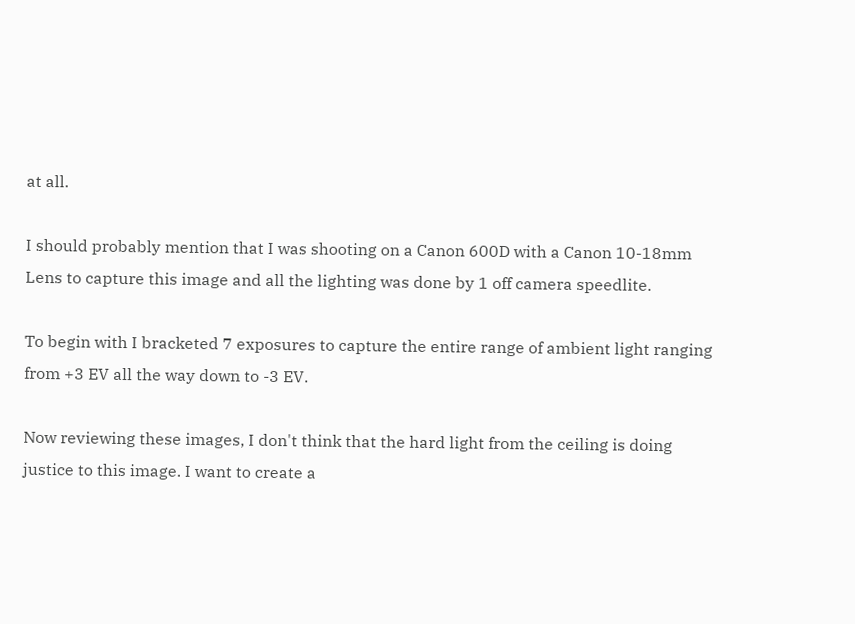at all.

I should probably mention that I was shooting on a Canon 600D with a Canon 10-18mm Lens to capture this image and all the lighting was done by 1 off camera speedlite.

To begin with I bracketed 7 exposures to capture the entire range of ambient light ranging from +3 EV all the way down to -3 EV.

Now reviewing these images, I don't think that the hard light from the ceiling is doing justice to this image. I want to create a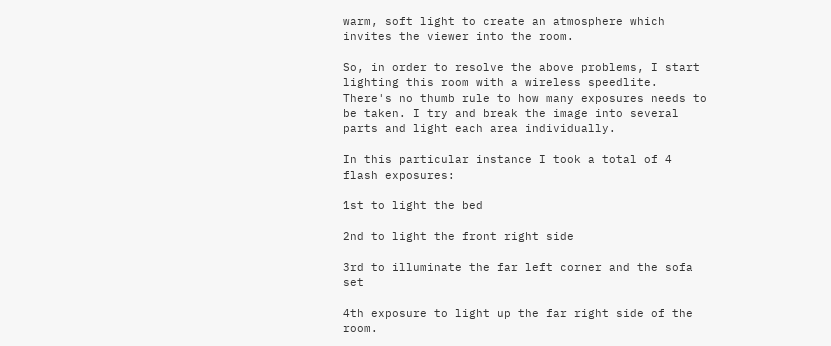warm, soft light to create an atmosphere which invites the viewer into the room.

So, in order to resolve the above problems, I start lighting this room with a wireless speedlite. There's no thumb rule to how many exposures needs to be taken. I try and break the image into several parts and light each area individually.

In this particular instance I took a total of 4 flash exposures:

1st to light the bed

2nd to light the front right side

3rd to illuminate the far left corner and the sofa set

4th exposure to light up the far right side of the room.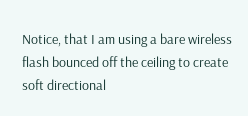Notice, that I am using a bare wireless flash bounced off the ceiling to create soft directional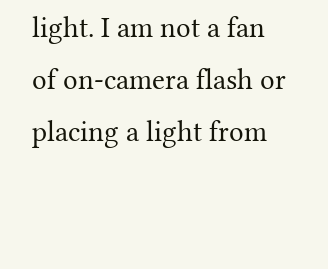light. I am not a fan of on-camera flash or placing a light from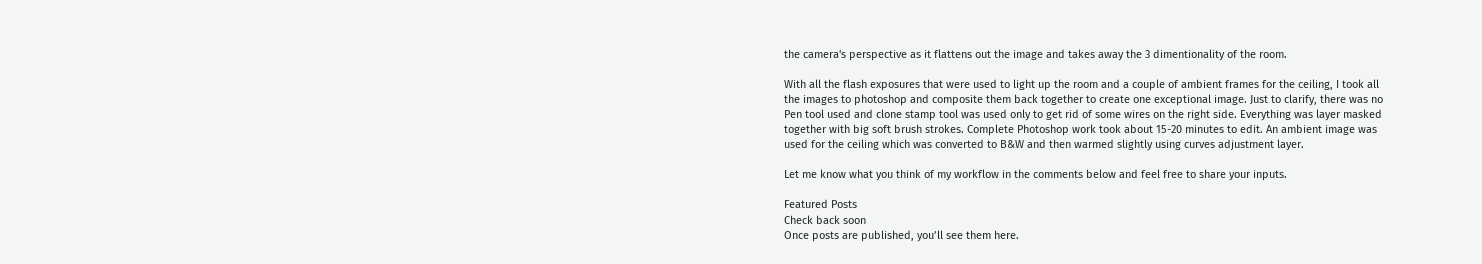the camera's perspective as it flattens out the image and takes away the 3 dimentionality of the room.

With all the flash exposures that were used to light up the room and a couple of ambient frames for the ceiling, I took all the images to photoshop and composite them back together to create one exceptional image. Just to clarify, there was no Pen tool used and clone stamp tool was used only to get rid of some wires on the right side. Everything was layer masked together with big soft brush strokes. Complete Photoshop work took about 15-20 minutes to edit. An ambient image was used for the ceiling which was converted to B&W and then warmed slightly using curves adjustment layer.

Let me know what you think of my workflow in the comments below and feel free to share your inputs.

Featured Posts
Check back soon
Once posts are published, you’ll see them here.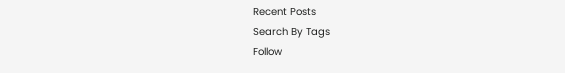Recent Posts
Search By Tags
Follow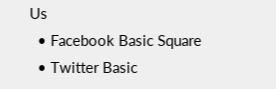Us
  • Facebook Basic Square
  • Twitter Basic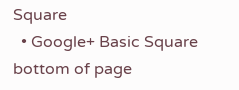Square
  • Google+ Basic Square
bottom of page